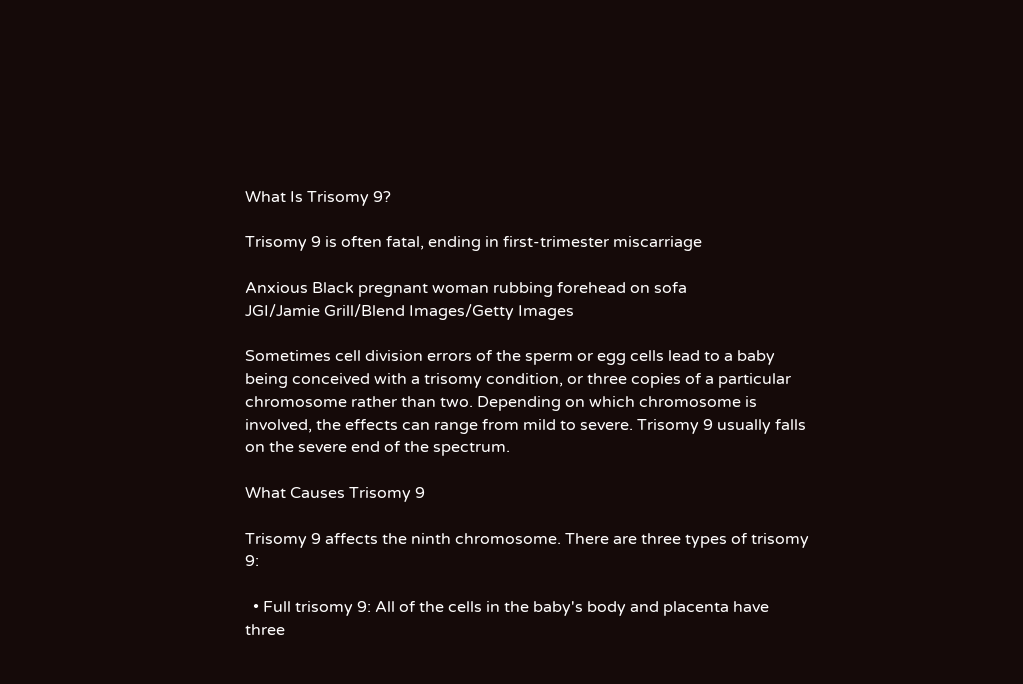What Is Trisomy 9?

Trisomy 9 is often fatal, ending in first-trimester miscarriage

Anxious Black pregnant woman rubbing forehead on sofa
JGI/Jamie Grill/Blend Images/Getty Images

Sometimes cell division errors of the sperm or egg cells lead to a baby being conceived with a trisomy condition, or three copies of a particular chromosome rather than two. Depending on which chromosome is involved, the effects can range from mild to severe. Trisomy 9 usually falls on the severe end of the spectrum.

What Causes Trisomy 9

Trisomy 9 affects the ninth chromosome. There are three types of trisomy 9:

  • Full trisomy 9: All of the cells in the baby's body and placenta have three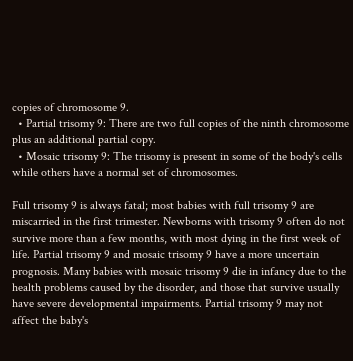copies of chromosome 9.
  • Partial trisomy 9: There are two full copies of the ninth chromosome plus an additional partial copy.
  • Mosaic trisomy 9: The trisomy is present in some of the body's cells while others have a normal set of chromosomes.

Full trisomy 9 is always fatal; most babies with full trisomy 9 are miscarried in the first trimester. Newborns with trisomy 9 often do not survive more than a few months, with most dying in the first week of life. Partial trisomy 9 and mosaic trisomy 9 have a more uncertain prognosis. Many babies with mosaic trisomy 9 die in infancy due to the health problems caused by the disorder, and those that survive usually have severe developmental impairments. Partial trisomy 9 may not affect the baby's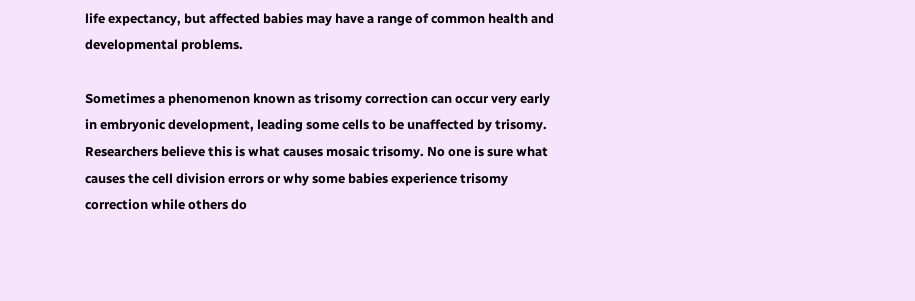life expectancy, but affected babies may have a range of common health and developmental problems.

Sometimes a phenomenon known as trisomy correction can occur very early in embryonic development, leading some cells to be unaffected by trisomy. Researchers believe this is what causes mosaic trisomy. No one is sure what causes the cell division errors or why some babies experience trisomy correction while others do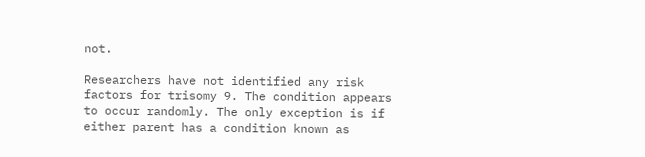not.

Researchers have not identified any risk factors for trisomy 9. The condition appears to occur randomly. The only exception is if either parent has a condition known as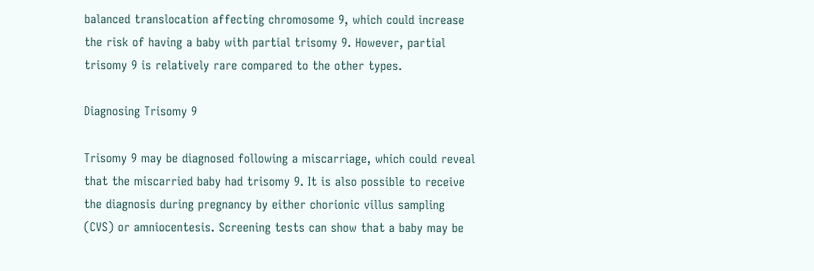balanced translocation affecting chromosome 9, which could increase the risk of having a baby with partial trisomy 9. However, partial trisomy 9 is relatively rare compared to the other types.

Diagnosing Trisomy 9

Trisomy 9 may be diagnosed following a miscarriage, which could reveal that the miscarried baby had trisomy 9. It is also possible to receive the diagnosis during pregnancy by either chorionic villus sampling (CVS) or amniocentesis. Screening tests can show that a baby may be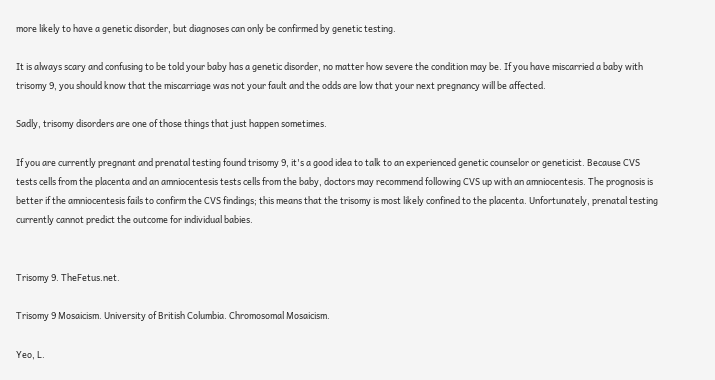more likely to have a genetic disorder, but diagnoses can only be confirmed by genetic testing.

It is always scary and confusing to be told your baby has a genetic disorder, no matter how severe the condition may be. If you have miscarried a baby with trisomy 9, you should know that the miscarriage was not your fault and the odds are low that your next pregnancy will be affected.

Sadly, trisomy disorders are one of those things that just happen sometimes.

If you are currently pregnant and prenatal testing found trisomy 9, it's a good idea to talk to an experienced genetic counselor or geneticist. Because CVS tests cells from the placenta and an amniocentesis tests cells from the baby, doctors may recommend following CVS up with an amniocentesis. The prognosis is better if the amniocentesis fails to confirm the CVS findings; this means that the trisomy is most likely confined to the placenta. Unfortunately, prenatal testing currently cannot predict the outcome for individual babies.


Trisomy 9. TheFetus.net.

Trisomy 9 Mosaicism. University of British Columbia. Chromosomal Mosaicism.

Yeo, L.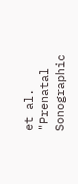et al. "Prenatal Sonographic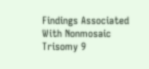Findings Associated With Nonmosaic Trisomy 9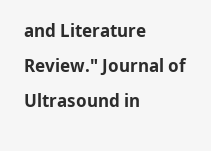and Literature Review." Journal of Ultrasound in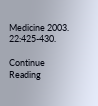Medicine 2003. 22:425-430.

Continue Reading